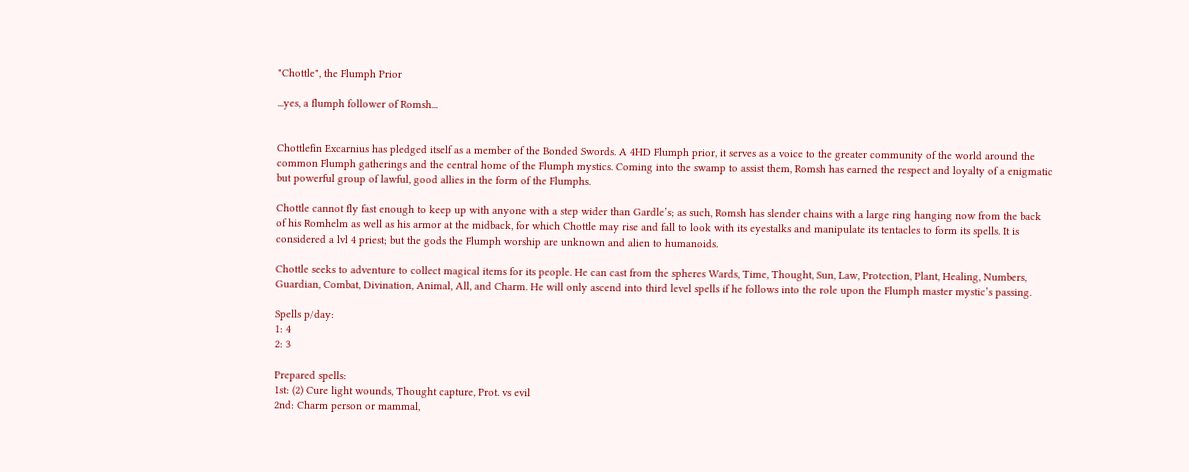"Chottle", the Flumph Prior

...yes, a flumph follower of Romsh...


Chottlefin Excarnius has pledged itself as a member of the Bonded Swords. A 4HD Flumph prior, it serves as a voice to the greater community of the world around the common Flumph gatherings and the central home of the Flumph mystics. Coming into the swamp to assist them, Romsh has earned the respect and loyalty of a enigmatic but powerful group of lawful, good allies in the form of the Flumphs.

Chottle cannot fly fast enough to keep up with anyone with a step wider than Gardle’s; as such, Romsh has slender chains with a large ring hanging now from the back of his Romhelm as well as his armor at the midback, for which Chottle may rise and fall to look with its eyestalks and manipulate its tentacles to form its spells. It is considered a lvl 4 priest; but the gods the Flumph worship are unknown and alien to humanoids.

Chottle seeks to adventure to collect magical items for its people. He can cast from the spheres Wards, Time, Thought, Sun, Law, Protection, Plant, Healing, Numbers, Guardian, Combat, Divination, Animal, All, and Charm. He will only ascend into third level spells if he follows into the role upon the Flumph master mystic’s passing.

Spells p/day:
1: 4
2: 3

Prepared spells:
1st: (2) Cure light wounds, Thought capture, Prot. vs evil
2nd: Charm person or mammal,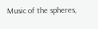Music of the spheres,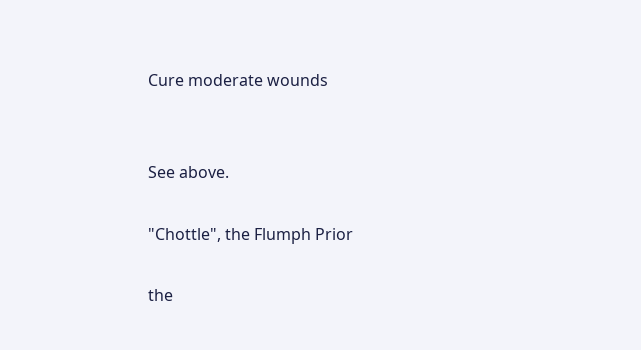Cure moderate wounds


See above.

"Chottle", the Flumph Prior

the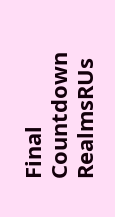Final Countdown RealmsRUs